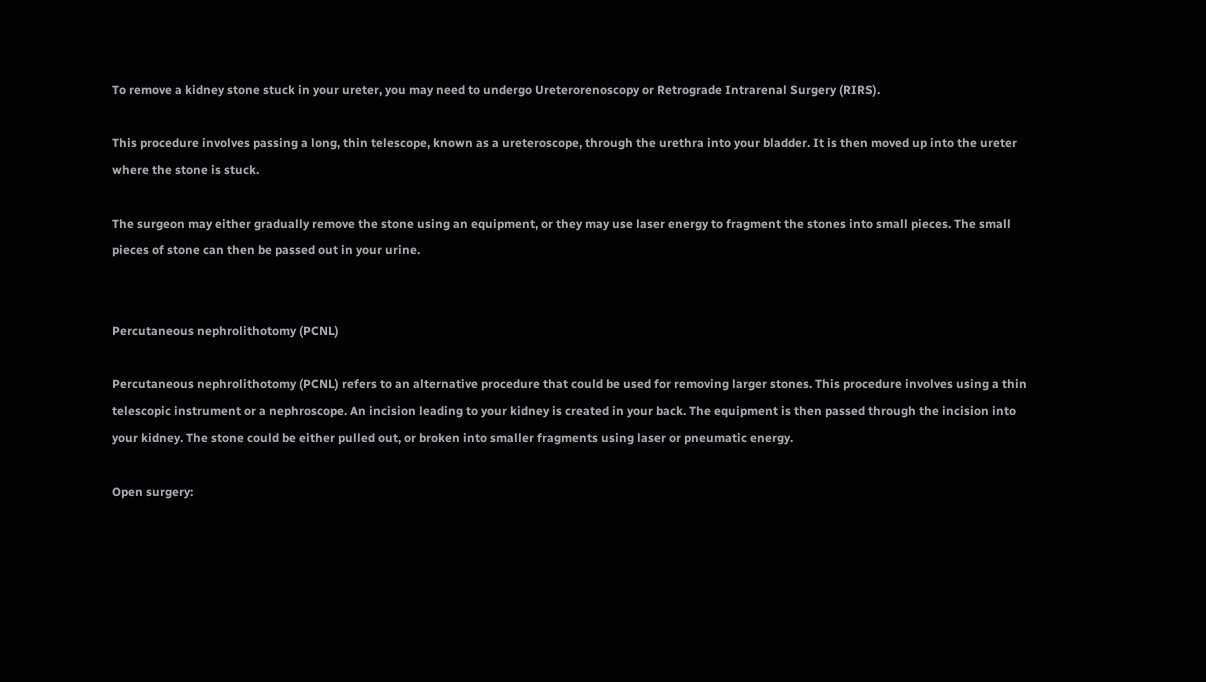To remove a kidney stone stuck in your ureter, you may need to undergo Ureterorenoscopy or Retrograde Intrarenal Surgery (RIRS).

This procedure involves passing a long, thin telescope, known as a ureteroscope, through the urethra into your bladder. It is then moved up into the ureter where the stone is stuck.

The surgeon may either gradually remove the stone using an equipment, or they may use laser energy to fragment the stones into small pieces. The small pieces of stone can then be passed out in your urine.


Percutaneous nephrolithotomy (PCNL)

Percutaneous nephrolithotomy (PCNL) refers to an alternative procedure that could be used for removing larger stones. This procedure involves using a thin telescopic instrument or a nephroscope. An incision leading to your kidney is created in your back. The equipment is then passed through the incision into your kidney. The stone could be either pulled out, or broken into smaller fragments using laser or pneumatic energy.

Open surgery: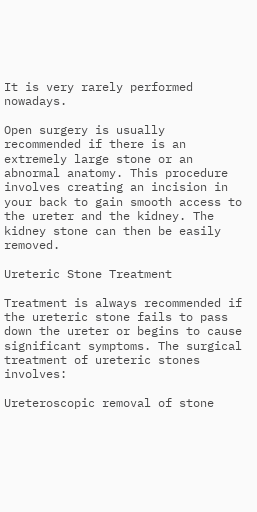It is very rarely performed nowadays.

Open surgery is usually recommended if there is an extremely large stone or an abnormal anatomy. This procedure involves creating an incision in your back to gain smooth access to the ureter and the kidney. The kidney stone can then be easily removed.

Ureteric Stone Treatment

Treatment is always recommended if the ureteric stone fails to pass down the ureter or begins to cause significant symptoms. The surgical treatment of ureteric stones involves:

Ureteroscopic removal of stone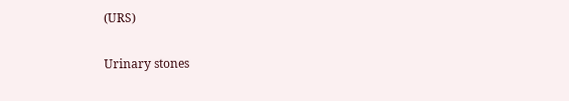(URS)

Urinary stones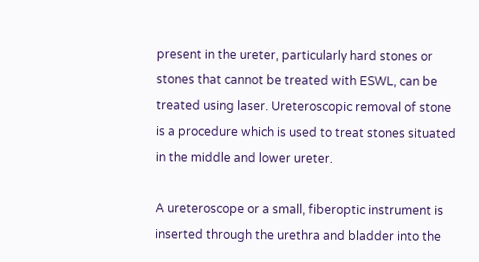present in the ureter, particularly hard stones or stones that cannot be treated with ESWL, can be treated using laser. Ureteroscopic removal of stone is a procedure which is used to treat stones situated in the middle and lower ureter.

A ureteroscope or a small, fiberoptic instrument is inserted through the urethra and bladder into the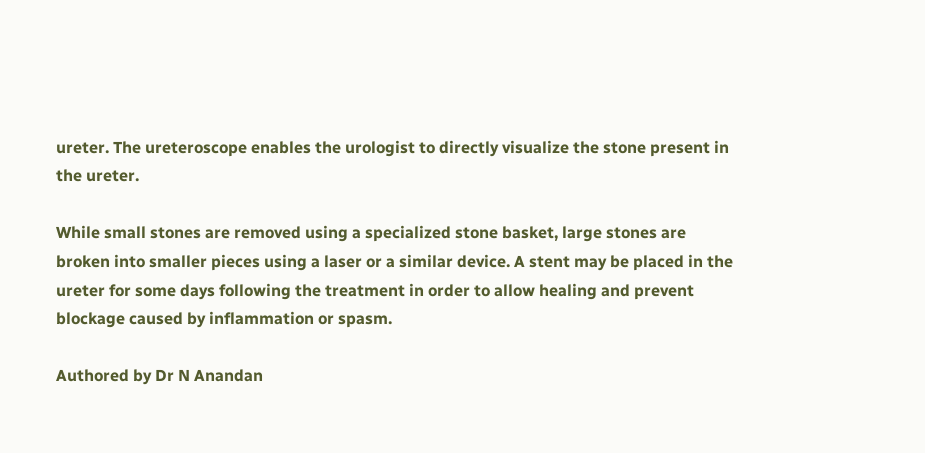ureter. The ureteroscope enables the urologist to directly visualize the stone present in the ureter.

While small stones are removed using a specialized stone basket, large stones are broken into smaller pieces using a laser or a similar device. A stent may be placed in the ureter for some days following the treatment in order to allow healing and prevent blockage caused by inflammation or spasm.

Authored by Dr N Anandan